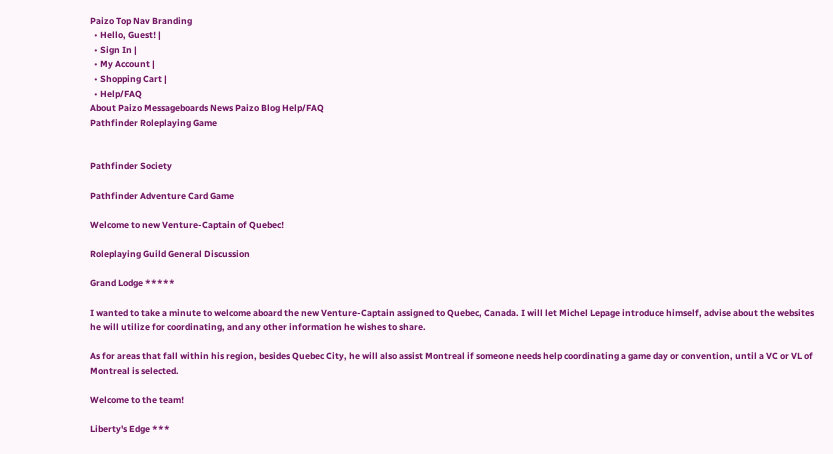Paizo Top Nav Branding
  • Hello, Guest! |
  • Sign In |
  • My Account |
  • Shopping Cart |
  • Help/FAQ
About Paizo Messageboards News Paizo Blog Help/FAQ
Pathfinder Roleplaying Game


Pathfinder Society

Pathfinder Adventure Card Game

Welcome to new Venture-Captain of Quebec!

Roleplaying Guild General Discussion

Grand Lodge *****

I wanted to take a minute to welcome aboard the new Venture-Captain assigned to Quebec, Canada. I will let Michel Lepage introduce himself, advise about the websites he will utilize for coordinating, and any other information he wishes to share.

As for areas that fall within his region, besides Quebec City, he will also assist Montreal if someone needs help coordinating a game day or convention, until a VC or VL of Montreal is selected.

Welcome to the team!

Liberty's Edge ***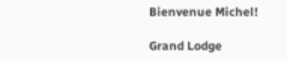Bienvenue Michel!

Grand Lodge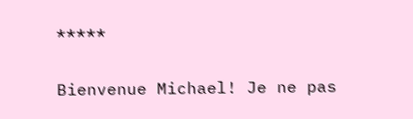*****

Bienvenue Michael! Je ne pas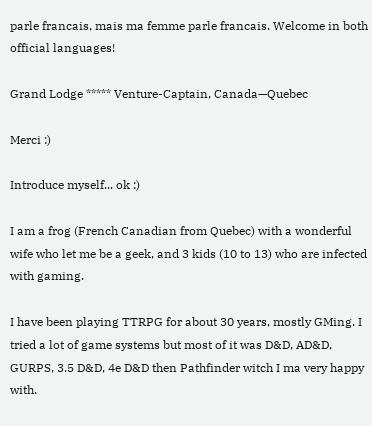parle francais, mais ma femme parle francais. Welcome in both official languages!

Grand Lodge ***** Venture-Captain, Canada—Quebec

Merci :)

Introduce myself... ok :)

I am a frog (French Canadian from Quebec) with a wonderful wife who let me be a geek, and 3 kids (10 to 13) who are infected with gaming.

I have been playing TTRPG for about 30 years, mostly GMing. I tried a lot of game systems but most of it was D&D, AD&D, GURPS, 3.5 D&D, 4e D&D then Pathfinder witch I ma very happy with.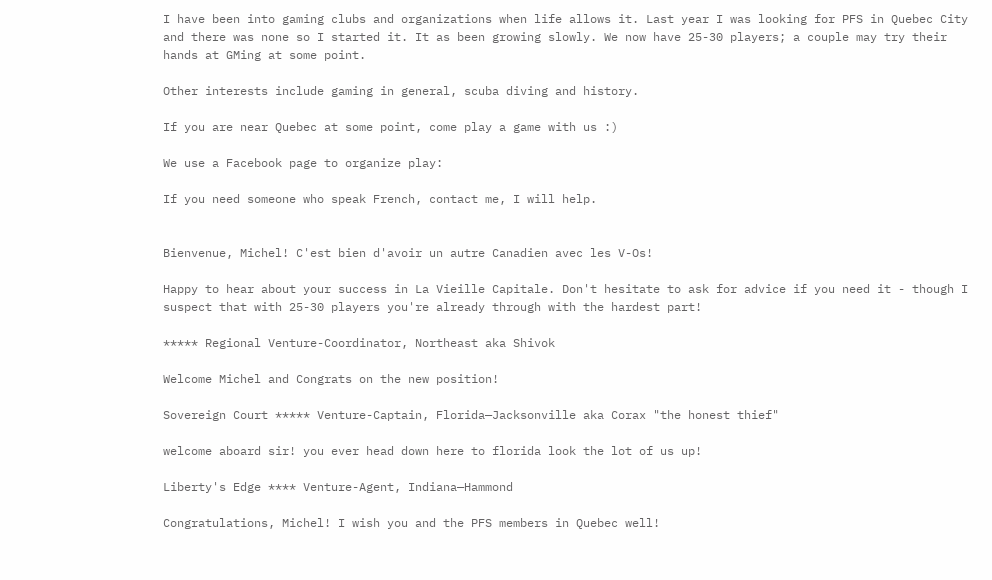I have been into gaming clubs and organizations when life allows it. Last year I was looking for PFS in Quebec City and there was none so I started it. It as been growing slowly. We now have 25-30 players; a couple may try their hands at GMing at some point.

Other interests include gaming in general, scuba diving and history.

If you are near Quebec at some point, come play a game with us :)

We use a Facebook page to organize play:

If you need someone who speak French, contact me, I will help.


Bienvenue, Michel! C'est bien d'avoir un autre Canadien avec les V-Os!

Happy to hear about your success in La Vieille Capitale. Don't hesitate to ask for advice if you need it - though I suspect that with 25-30 players you're already through with the hardest part!

***** Regional Venture-Coordinator, Northeast aka Shivok

Welcome Michel and Congrats on the new position!

Sovereign Court ***** Venture-Captain, Florida—Jacksonville aka Corax "the honest thief"

welcome aboard sir! you ever head down here to florida look the lot of us up!

Liberty's Edge **** Venture-Agent, Indiana—Hammond

Congratulations, Michel! I wish you and the PFS members in Quebec well!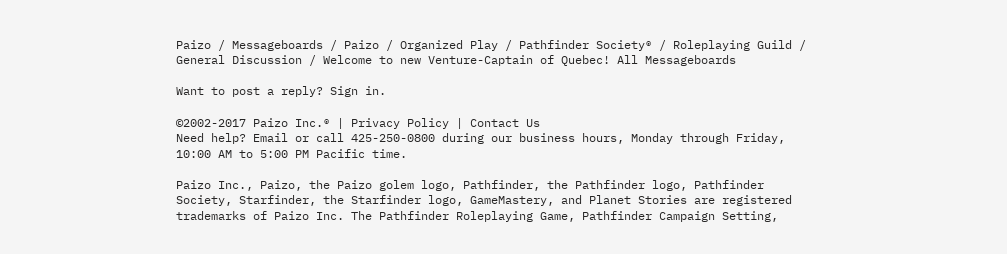Paizo / Messageboards / Paizo / Organized Play / Pathfinder Society® / Roleplaying Guild / General Discussion / Welcome to new Venture-Captain of Quebec! All Messageboards

Want to post a reply? Sign in.

©2002-2017 Paizo Inc.® | Privacy Policy | Contact Us
Need help? Email or call 425-250-0800 during our business hours, Monday through Friday, 10:00 AM to 5:00 PM Pacific time.

Paizo Inc., Paizo, the Paizo golem logo, Pathfinder, the Pathfinder logo, Pathfinder Society, Starfinder, the Starfinder logo, GameMastery, and Planet Stories are registered trademarks of Paizo Inc. The Pathfinder Roleplaying Game, Pathfinder Campaign Setting,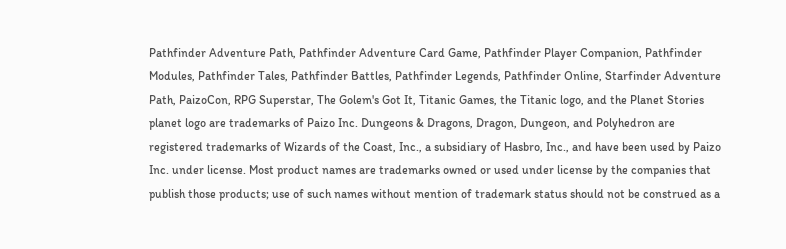Pathfinder Adventure Path, Pathfinder Adventure Card Game, Pathfinder Player Companion, Pathfinder Modules, Pathfinder Tales, Pathfinder Battles, Pathfinder Legends, Pathfinder Online, Starfinder Adventure Path, PaizoCon, RPG Superstar, The Golem's Got It, Titanic Games, the Titanic logo, and the Planet Stories planet logo are trademarks of Paizo Inc. Dungeons & Dragons, Dragon, Dungeon, and Polyhedron are registered trademarks of Wizards of the Coast, Inc., a subsidiary of Hasbro, Inc., and have been used by Paizo Inc. under license. Most product names are trademarks owned or used under license by the companies that publish those products; use of such names without mention of trademark status should not be construed as a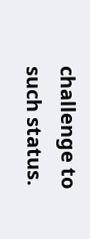challenge to such status.